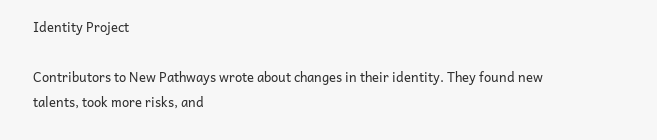Identity Project

Contributors to New Pathways wrote about changes in their identity. They found new talents, took more risks, and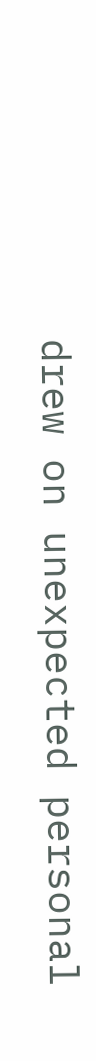drew on unexpected personal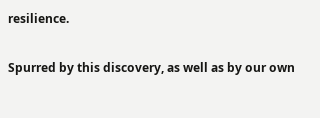resilience.

Spurred by this discovery, as well as by our own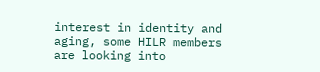interest in identity and aging, some HILR members are looking into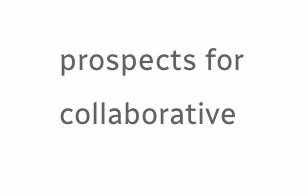prospects for collaborative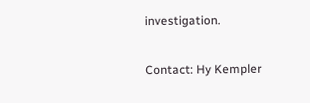investigation.

Contact: Hy Kempler